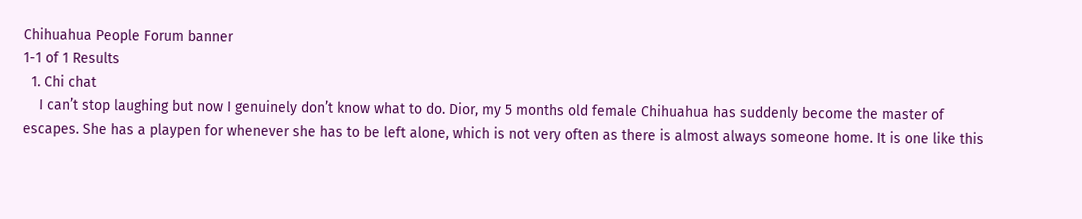Chihuahua People Forum banner
1-1 of 1 Results
  1. Chi chat
    I can’t stop laughing but now I genuinely don’t know what to do. Dior, my 5 months old female Chihuahua has suddenly become the master of escapes. She has a playpen for whenever she has to be left alone, which is not very often as there is almost always someone home. It is one like this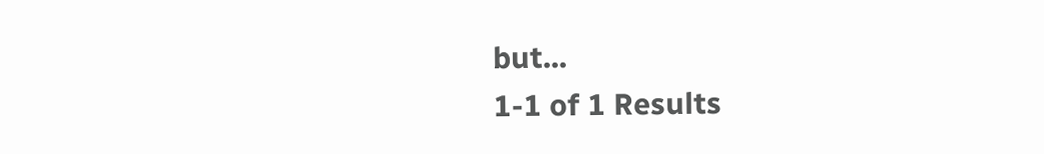but...
1-1 of 1 Results